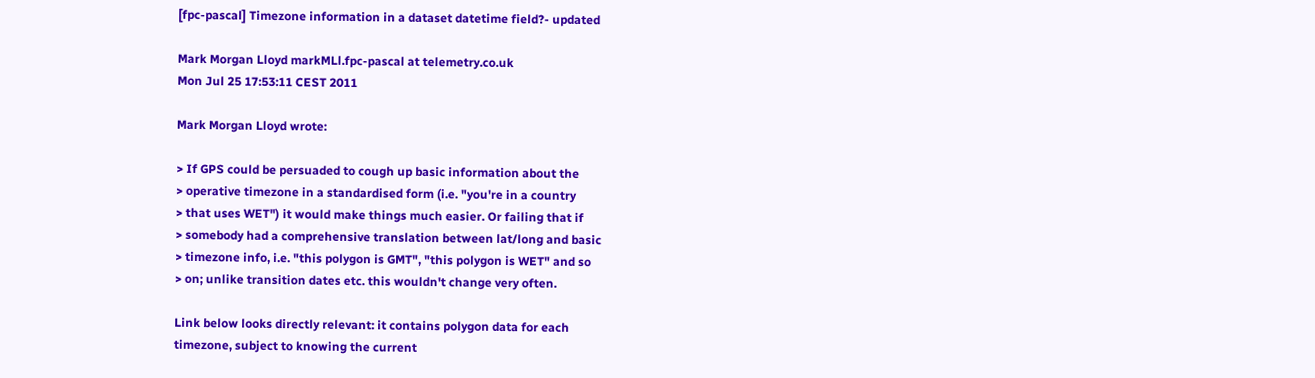[fpc-pascal] Timezone information in a dataset datetime field?- updated

Mark Morgan Lloyd markMLl.fpc-pascal at telemetry.co.uk
Mon Jul 25 17:53:11 CEST 2011

Mark Morgan Lloyd wrote:

> If GPS could be persuaded to cough up basic information about the
> operative timezone in a standardised form (i.e. "you're in a country
> that uses WET") it would make things much easier. Or failing that if
> somebody had a comprehensive translation between lat/long and basic
> timezone info, i.e. "this polygon is GMT", "this polygon is WET" and so
> on; unlike transition dates etc. this wouldn't change very often.

Link below looks directly relevant: it contains polygon data for each
timezone, subject to knowing the current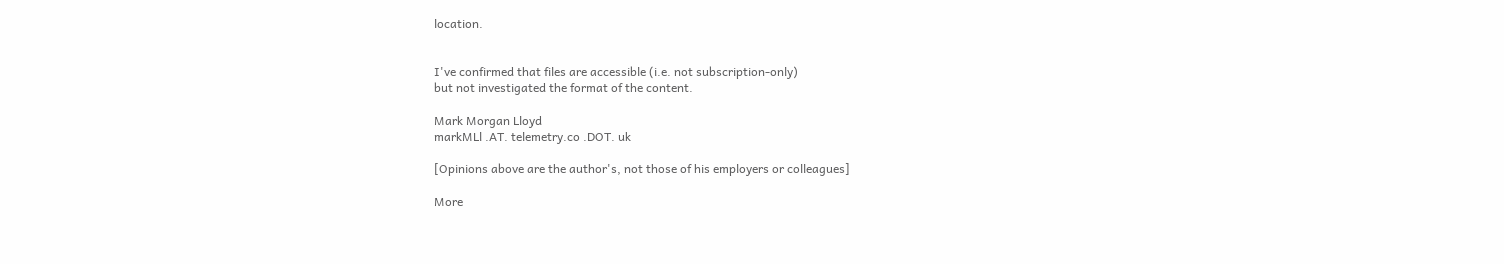location.


I've confirmed that files are accessible (i.e. not subscription-only)
but not investigated the format of the content.

Mark Morgan Lloyd
markMLl .AT. telemetry.co .DOT. uk

[Opinions above are the author's, not those of his employers or colleagues]

More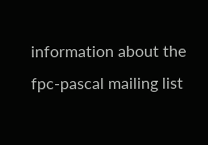information about the fpc-pascal mailing list